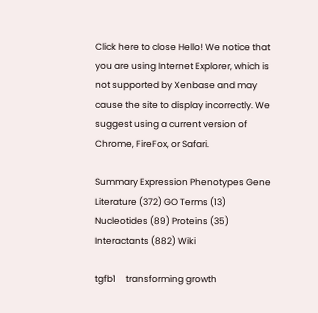Click here to close Hello! We notice that you are using Internet Explorer, which is not supported by Xenbase and may cause the site to display incorrectly. We suggest using a current version of Chrome, FireFox, or Safari.

Summary Expression Phenotypes Gene Literature (372) GO Terms (13) Nucleotides (89) Proteins (35) Interactants (882) Wiki

tgfb1     transforming growth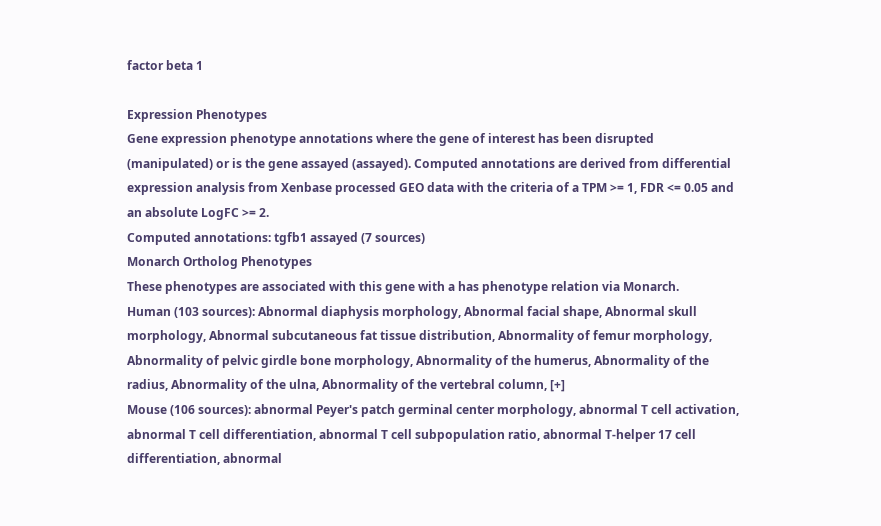factor beta 1

Expression Phenotypes
Gene expression phenotype annotations where the gene of interest has been disrupted (manipulated) or is the gene assayed (assayed). Computed annotations are derived from differential expression analysis from Xenbase processed GEO data with the criteria of a TPM >= 1, FDR <= 0.05 and an absolute LogFC >= 2.
Computed annotations: tgfb1 assayed (7 sources)
Monarch Ortholog Phenotypes
These phenotypes are associated with this gene with a has phenotype relation via Monarch.
Human (103 sources): Abnormal diaphysis morphology, Abnormal facial shape, Abnormal skull morphology, Abnormal subcutaneous fat tissue distribution, Abnormality of femur morphology, Abnormality of pelvic girdle bone morphology, Abnormality of the humerus, Abnormality of the radius, Abnormality of the ulna, Abnormality of the vertebral column, [+]
Mouse (106 sources): abnormal Peyer's patch germinal center morphology, abnormal T cell activation, abnormal T cell differentiation, abnormal T cell subpopulation ratio, abnormal T-helper 17 cell differentiation, abnormal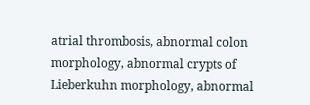atrial thrombosis, abnormal colon morphology, abnormal crypts of Lieberkuhn morphology, abnormal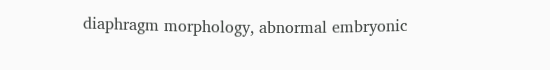diaphragm morphology, abnormal embryonic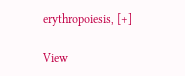erythropoiesis, [+]

View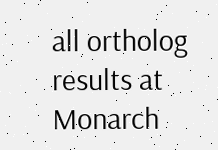all ortholog results at Monarch